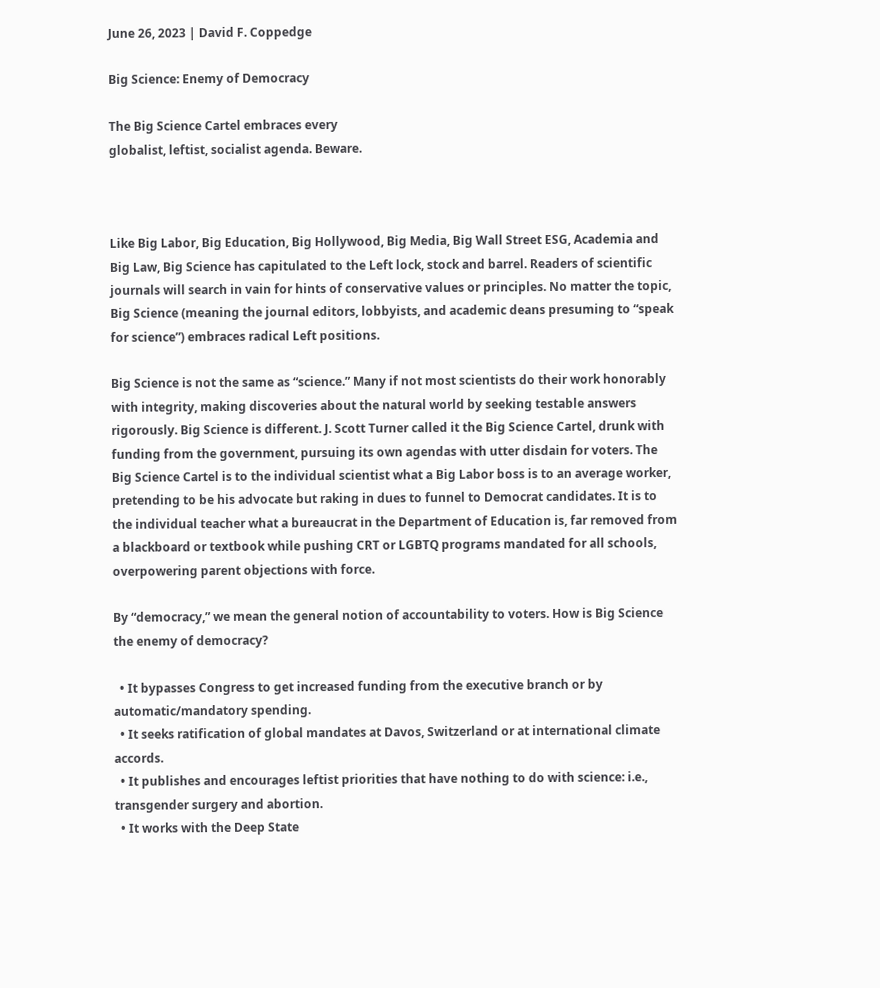June 26, 2023 | David F. Coppedge

Big Science: Enemy of Democracy

The Big Science Cartel embraces every
globalist, leftist, socialist agenda. Beware.



Like Big Labor, Big Education, Big Hollywood, Big Media, Big Wall Street ESG, Academia and Big Law, Big Science has capitulated to the Left lock, stock and barrel. Readers of scientific journals will search in vain for hints of conservative values or principles. No matter the topic, Big Science (meaning the journal editors, lobbyists, and academic deans presuming to “speak for science”) embraces radical Left positions.

Big Science is not the same as “science.” Many if not most scientists do their work honorably with integrity, making discoveries about the natural world by seeking testable answers rigorously. Big Science is different. J. Scott Turner called it the Big Science Cartel, drunk with funding from the government, pursuing its own agendas with utter disdain for voters. The Big Science Cartel is to the individual scientist what a Big Labor boss is to an average worker, pretending to be his advocate but raking in dues to funnel to Democrat candidates. It is to the individual teacher what a bureaucrat in the Department of Education is, far removed from a blackboard or textbook while pushing CRT or LGBTQ programs mandated for all schools, overpowering parent objections with force.

By “democracy,” we mean the general notion of accountability to voters. How is Big Science the enemy of democracy?

  • It bypasses Congress to get increased funding from the executive branch or by automatic/mandatory spending.
  • It seeks ratification of global mandates at Davos, Switzerland or at international climate accords.
  • It publishes and encourages leftist priorities that have nothing to do with science: i.e., transgender surgery and abortion.
  • It works with the Deep State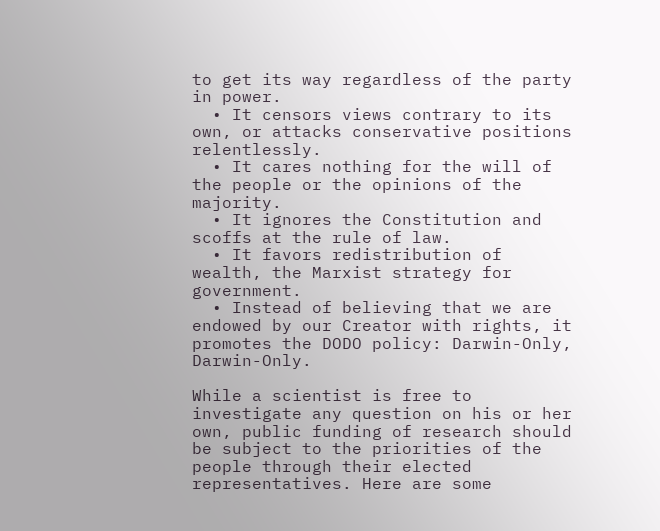to get its way regardless of the party in power.
  • It censors views contrary to its own, or attacks conservative positions relentlessly.
  • It cares nothing for the will of the people or the opinions of the majority.
  • It ignores the Constitution and scoffs at the rule of law.
  • It favors redistribution of wealth, the Marxist strategy for government.
  • Instead of believing that we are endowed by our Creator with rights, it promotes the DODO policy: Darwin-Only, Darwin-Only.

While a scientist is free to investigate any question on his or her own, public funding of research should be subject to the priorities of the people through their elected representatives. Here are some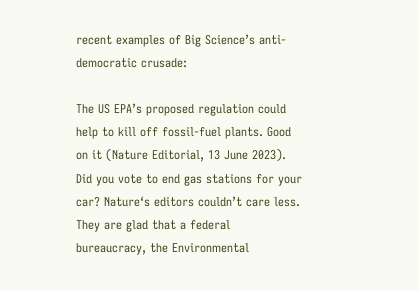recent examples of Big Science’s anti-democratic crusade:

The US EPA’s proposed regulation could help to kill off fossil-fuel plants. Good on it (Nature Editorial, 13 June 2023). Did you vote to end gas stations for your car? Nature‘s editors couldn’t care less. They are glad that a federal bureaucracy, the Environmental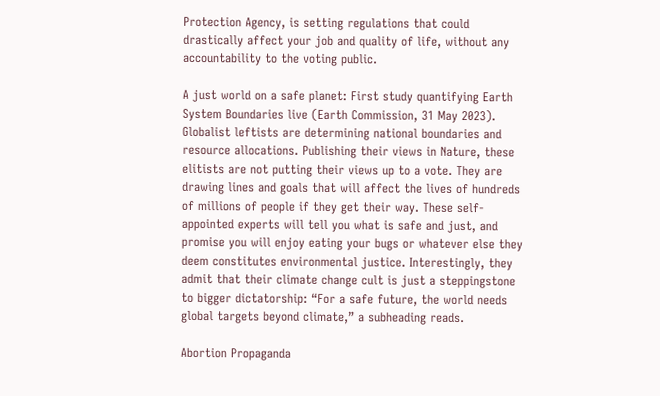Protection Agency, is setting regulations that could drastically affect your job and quality of life, without any accountability to the voting public.

A just world on a safe planet: First study quantifying Earth System Boundaries live (Earth Commission, 31 May 2023). Globalist leftists are determining national boundaries and resource allocations. Publishing their views in Nature, these elitists are not putting their views up to a vote. They are drawing lines and goals that will affect the lives of hundreds of millions of people if they get their way. These self-appointed experts will tell you what is safe and just, and promise you will enjoy eating your bugs or whatever else they deem constitutes environmental justice. Interestingly, they admit that their climate change cult is just a steppingstone to bigger dictatorship: “For a safe future, the world needs global targets beyond climate,” a subheading reads.

Abortion Propaganda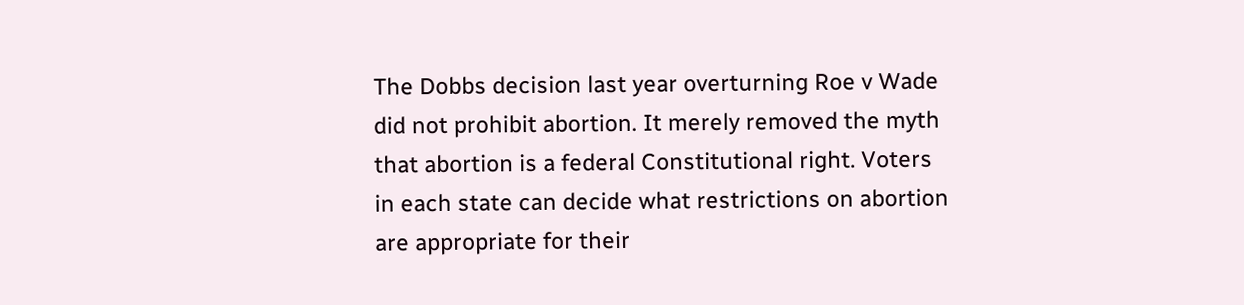The Dobbs decision last year overturning Roe v Wade did not prohibit abortion. It merely removed the myth that abortion is a federal Constitutional right. Voters in each state can decide what restrictions on abortion are appropriate for their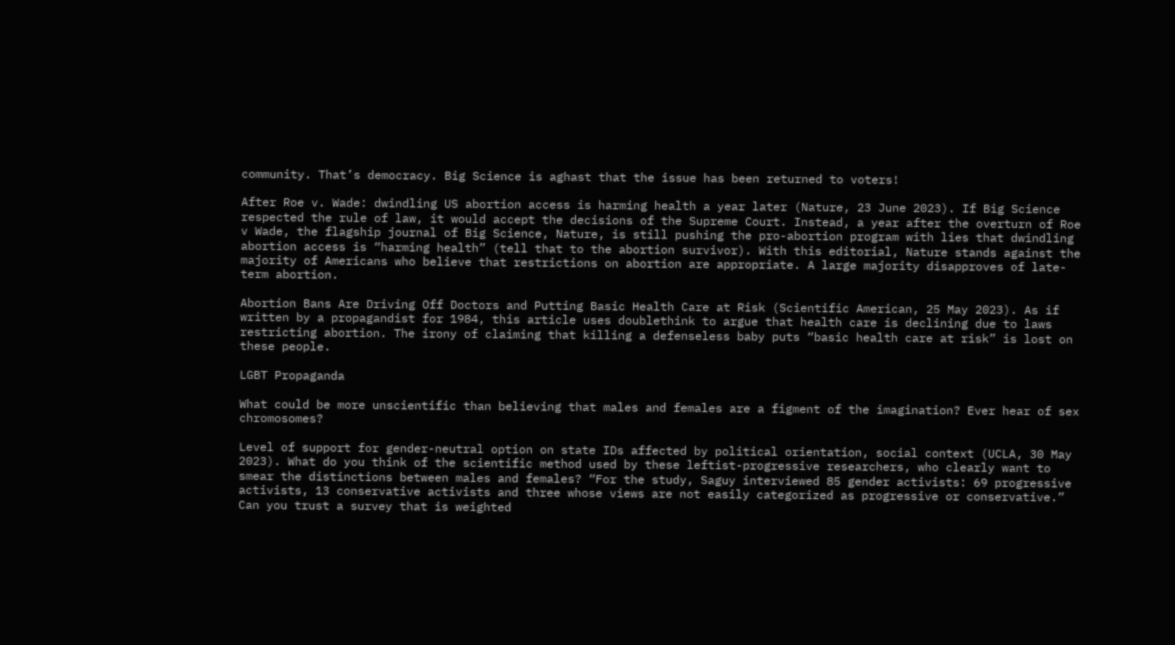community. That’s democracy. Big Science is aghast that the issue has been returned to voters!

After Roe v. Wade: dwindling US abortion access is harming health a year later (Nature, 23 June 2023). If Big Science respected the rule of law, it would accept the decisions of the Supreme Court. Instead, a year after the overturn of Roe v Wade, the flagship journal of Big Science, Nature, is still pushing the pro-abortion program with lies that dwindling abortion access is “harming health” (tell that to the abortion survivor). With this editorial, Nature stands against the majority of Americans who believe that restrictions on abortion are appropriate. A large majority disapproves of late-term abortion.

Abortion Bans Are Driving Off Doctors and Putting Basic Health Care at Risk (Scientific American, 25 May 2023). As if written by a propagandist for 1984, this article uses doublethink to argue that health care is declining due to laws restricting abortion. The irony of claiming that killing a defenseless baby puts “basic health care at risk” is lost on these people.

LGBT Propaganda

What could be more unscientific than believing that males and females are a figment of the imagination? Ever hear of sex chromosomes?

Level of support for gender-neutral option on state IDs affected by political orientation, social context (UCLA, 30 May 2023). What do you think of the scientific method used by these leftist-progressive researchers, who clearly want to smear the distinctions between males and females? “For the study, Saguy interviewed 85 gender activists: 69 progressive activists, 13 conservative activists and three whose views are not easily categorized as progressive or conservative.” Can you trust a survey that is weighted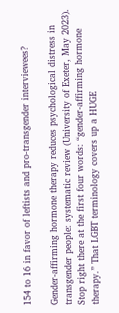154 to 16 in favor of leftists and pro-transgender interviewees?

Gender-affirming hormone therapy reduces psychological distress in transgender people: systematic review (University of Exeter, May 2023). Stop right there at the first four words: “gender-affirming hormone therapy.” That LGBT terminology covers up a HUGE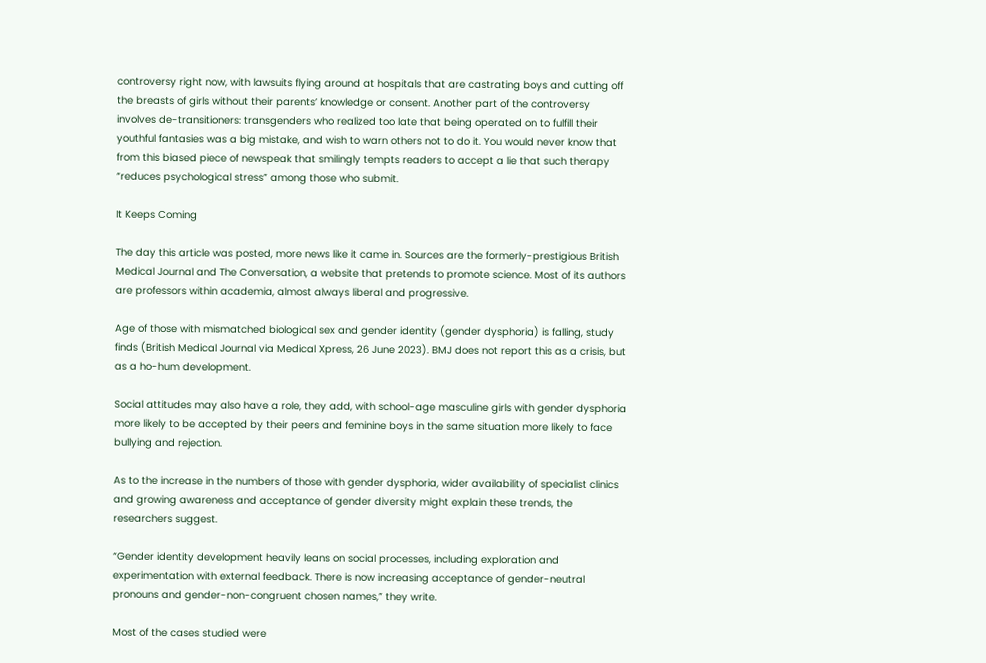controversy right now, with lawsuits flying around at hospitals that are castrating boys and cutting off the breasts of girls without their parents’ knowledge or consent. Another part of the controversy involves de-transitioners: transgenders who realized too late that being operated on to fulfill their youthful fantasies was a big mistake, and wish to warn others not to do it. You would never know that from this biased piece of newspeak that smilingly tempts readers to accept a lie that such therapy “reduces psychological stress” among those who submit.

It Keeps Coming

The day this article was posted, more news like it came in. Sources are the formerly-prestigious British Medical Journal and The Conversation, a website that pretends to promote science. Most of its authors are professors within academia, almost always liberal and progressive.

Age of those with mismatched biological sex and gender identity (gender dysphoria) is falling, study finds (British Medical Journal via Medical Xpress, 26 June 2023). BMJ does not report this as a crisis, but as a ho-hum development.

Social attitudes may also have a role, they add, with school-age masculine girls with gender dysphoria more likely to be accepted by their peers and feminine boys in the same situation more likely to face bullying and rejection.

As to the increase in the numbers of those with gender dysphoria, wider availability of specialist clinics and growing awareness and acceptance of gender diversity might explain these trends, the researchers suggest.

“Gender identity development heavily leans on social processes, including exploration and experimentation with external feedback. There is now increasing acceptance of gender-neutral pronouns and gender-non-congruent chosen names,” they write.

Most of the cases studied were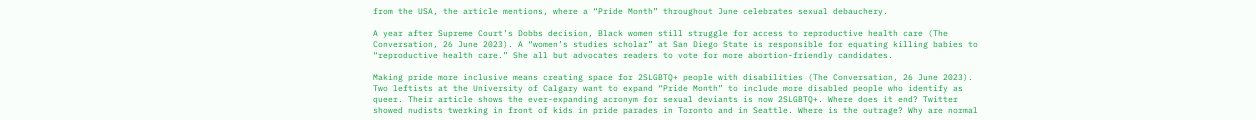from the USA, the article mentions, where a “Pride Month” throughout June celebrates sexual debauchery.

A year after Supreme Court’s Dobbs decision, Black women still struggle for access to reproductive health care (The Conversation, 26 June 2023). A “women’s studies scholar” at San Diego State is responsible for equating killing babies to “reproductive health care.” She all but advocates readers to vote for more abortion-friendly candidates.

Making pride more inclusive means creating space for 2SLGBTQ+ people with disabilities (The Conversation, 26 June 2023). Two leftists at the University of Calgary want to expand “Pride Month” to include more disabled people who identify as queer. Their article shows the ever-expanding acronym for sexual deviants is now 2SLGBTQ+. Where does it end? Twitter showed nudists twerking in front of kids in pride parades in Toronto and in Seattle. Where is the outrage? Why are normal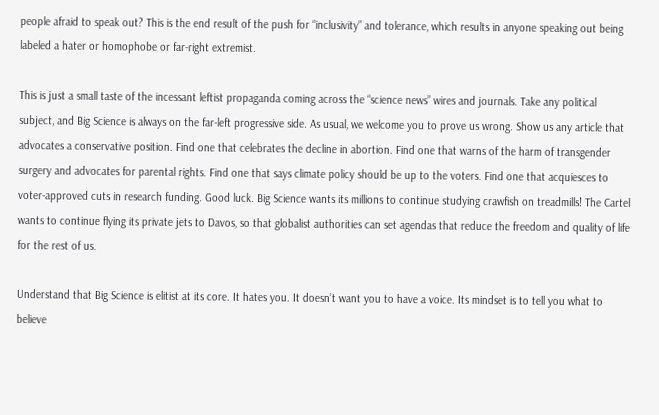people afraid to speak out? This is the end result of the push for “inclusivity” and tolerance, which results in anyone speaking out being labeled a hater or homophobe or far-right extremist.

This is just a small taste of the incessant leftist propaganda coming across the “science news” wires and journals. Take any political subject, and Big Science is always on the far-left progressive side. As usual, we welcome you to prove us wrong. Show us any article that advocates a conservative position. Find one that celebrates the decline in abortion. Find one that warns of the harm of transgender surgery and advocates for parental rights. Find one that says climate policy should be up to the voters. Find one that acquiesces to voter-approved cuts in research funding. Good luck. Big Science wants its millions to continue studying crawfish on treadmills! The Cartel wants to continue flying its private jets to Davos, so that globalist authorities can set agendas that reduce the freedom and quality of life for the rest of us.

Understand that Big Science is elitist at its core. It hates you. It doesn’t want you to have a voice. Its mindset is to tell you what to believe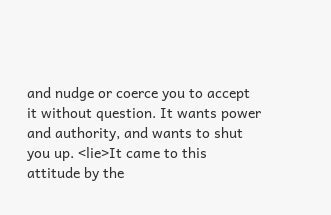and nudge or coerce you to accept it without question. It wants power and authority, and wants to shut you up. <lie>It came to this attitude by the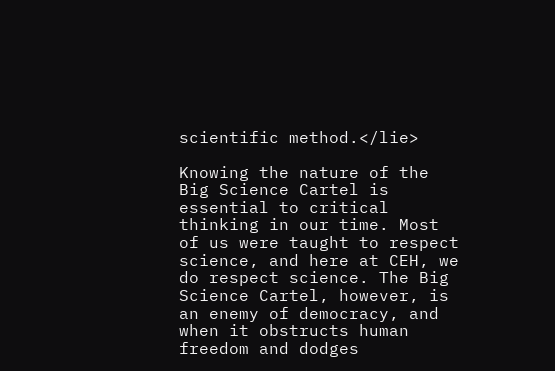scientific method.</lie>

Knowing the nature of the Big Science Cartel is essential to critical thinking in our time. Most of us were taught to respect science, and here at CEH, we do respect science. The Big Science Cartel, however, is an enemy of democracy, and when it obstructs human freedom and dodges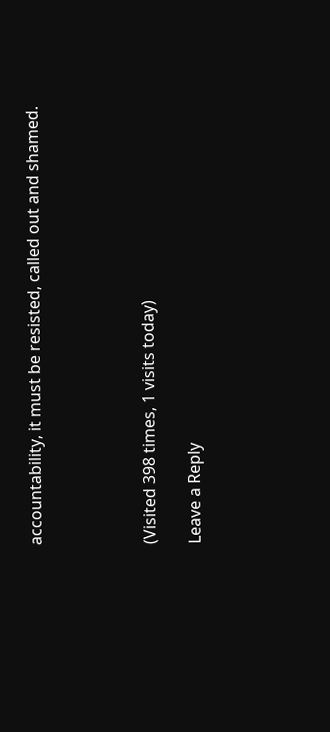accountability, it must be resisted, called out and shamed.




(Visited 398 times, 1 visits today)

Leave a Reply